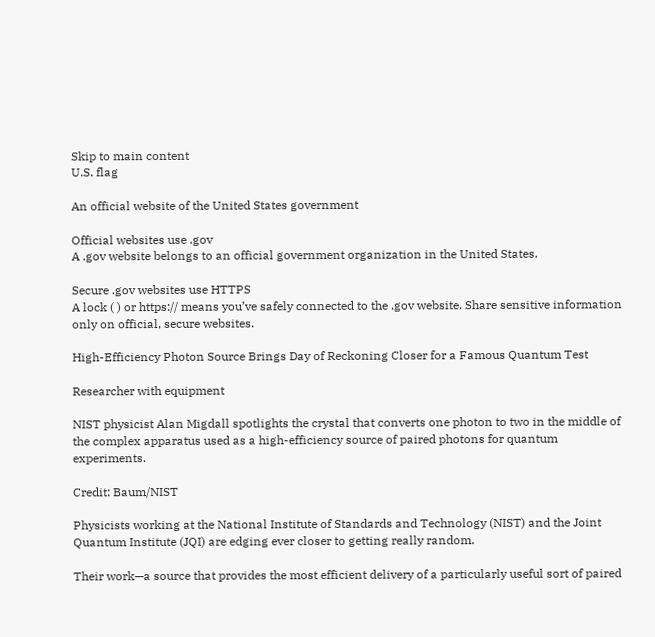Skip to main content
U.S. flag

An official website of the United States government

Official websites use .gov
A .gov website belongs to an official government organization in the United States.

Secure .gov websites use HTTPS
A lock ( ) or https:// means you’ve safely connected to the .gov website. Share sensitive information only on official, secure websites.

High-Efficiency Photon Source Brings Day of Reckoning Closer for a Famous Quantum Test

Researcher with equipment

NIST physicist Alan Migdall spotlights the crystal that converts one photon to two in the middle of the complex apparatus used as a high-efficiency source of paired photons for quantum experiments.

Credit: Baum/NIST

Physicists working at the National Institute of Standards and Technology (NIST) and the Joint Quantum Institute (JQI) are edging ever closer to getting really random.

Their work—a source that provides the most efficient delivery of a particularly useful sort of paired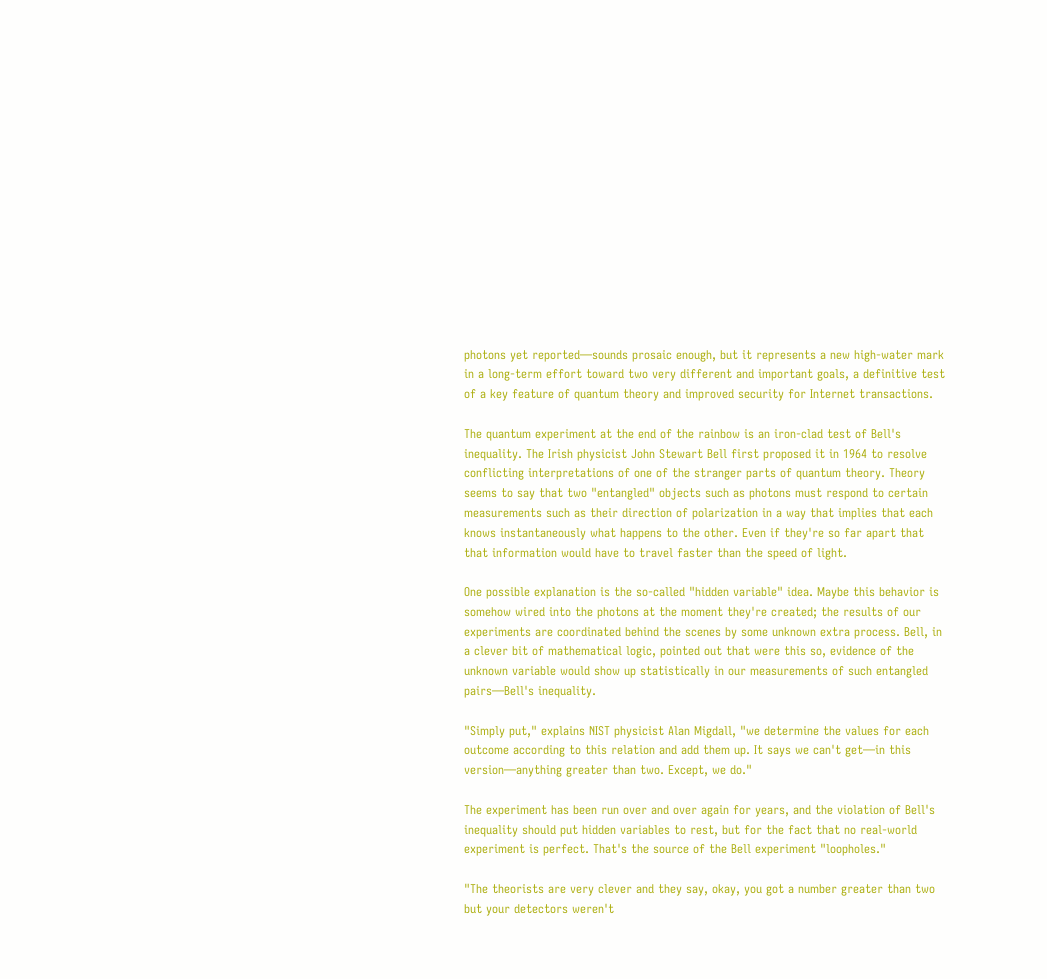photons yet reported—sounds prosaic enough, but it represents a new high-water mark in a long-term effort toward two very different and important goals, a definitive test of a key feature of quantum theory and improved security for Internet transactions.

The quantum experiment at the end of the rainbow is an iron-clad test of Bell's inequality. The Irish physicist John Stewart Bell first proposed it in 1964 to resolve conflicting interpretations of one of the stranger parts of quantum theory. Theory seems to say that two "entangled" objects such as photons must respond to certain measurements such as their direction of polarization in a way that implies that each knows instantaneously what happens to the other. Even if they're so far apart that that information would have to travel faster than the speed of light.

One possible explanation is the so-called "hidden variable" idea. Maybe this behavior is somehow wired into the photons at the moment they're created; the results of our experiments are coordinated behind the scenes by some unknown extra process. Bell, in a clever bit of mathematical logic, pointed out that were this so, evidence of the unknown variable would show up statistically in our measurements of such entangled pairs—Bell's inequality.

"Simply put," explains NIST physicist Alan Migdall, "we determine the values for each outcome according to this relation and add them up. It says we can't get—in this version—anything greater than two. Except, we do."

The experiment has been run over and over again for years, and the violation of Bell's inequality should put hidden variables to rest, but for the fact that no real-world experiment is perfect. That's the source of the Bell experiment "loopholes."

"The theorists are very clever and they say, okay, you got a number greater than two but your detectors weren't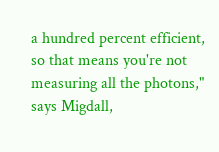a hundred percent efficient, so that means you're not measuring all the photons," says Migdall,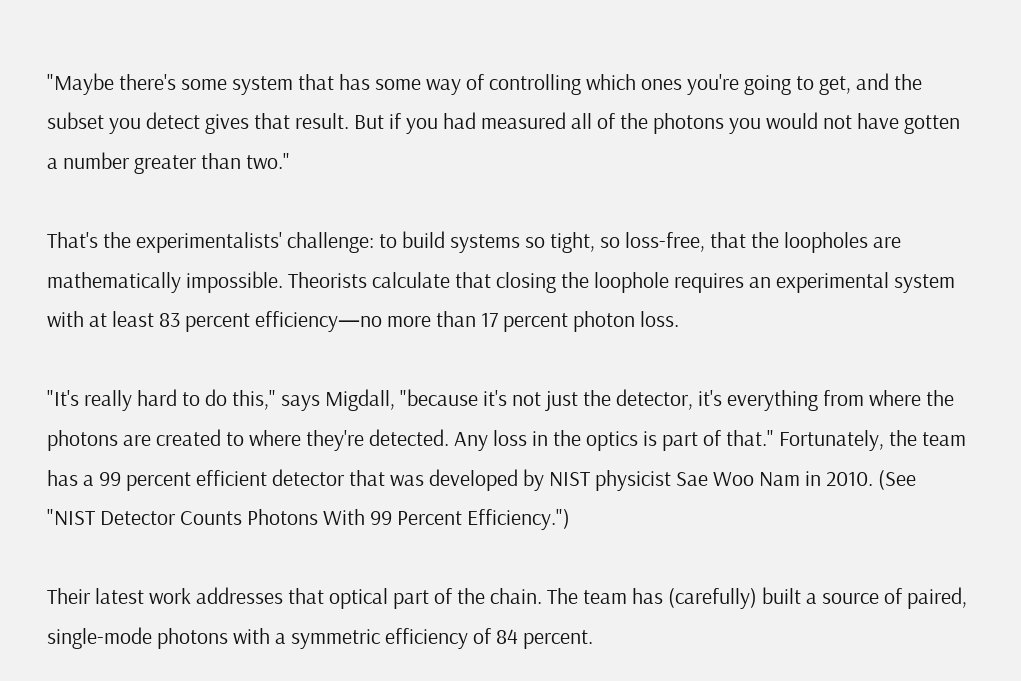"Maybe there's some system that has some way of controlling which ones you're going to get, and the subset you detect gives that result. But if you had measured all of the photons you would not have gotten a number greater than two."

That's the experimentalists' challenge: to build systems so tight, so loss-free, that the loopholes are mathematically impossible. Theorists calculate that closing the loophole requires an experimental system with at least 83 percent efficiency—no more than 17 percent photon loss.

"It's really hard to do this," says Migdall, "because it's not just the detector, it's everything from where the photons are created to where they're detected. Any loss in the optics is part of that." Fortunately, the team has a 99 percent efficient detector that was developed by NIST physicist Sae Woo Nam in 2010. (See "NIST Detector Counts Photons With 99 Percent Efficiency.")

Their latest work addresses that optical part of the chain. The team has (carefully) built a source of paired, single-mode photons with a symmetric efficiency of 84 percent.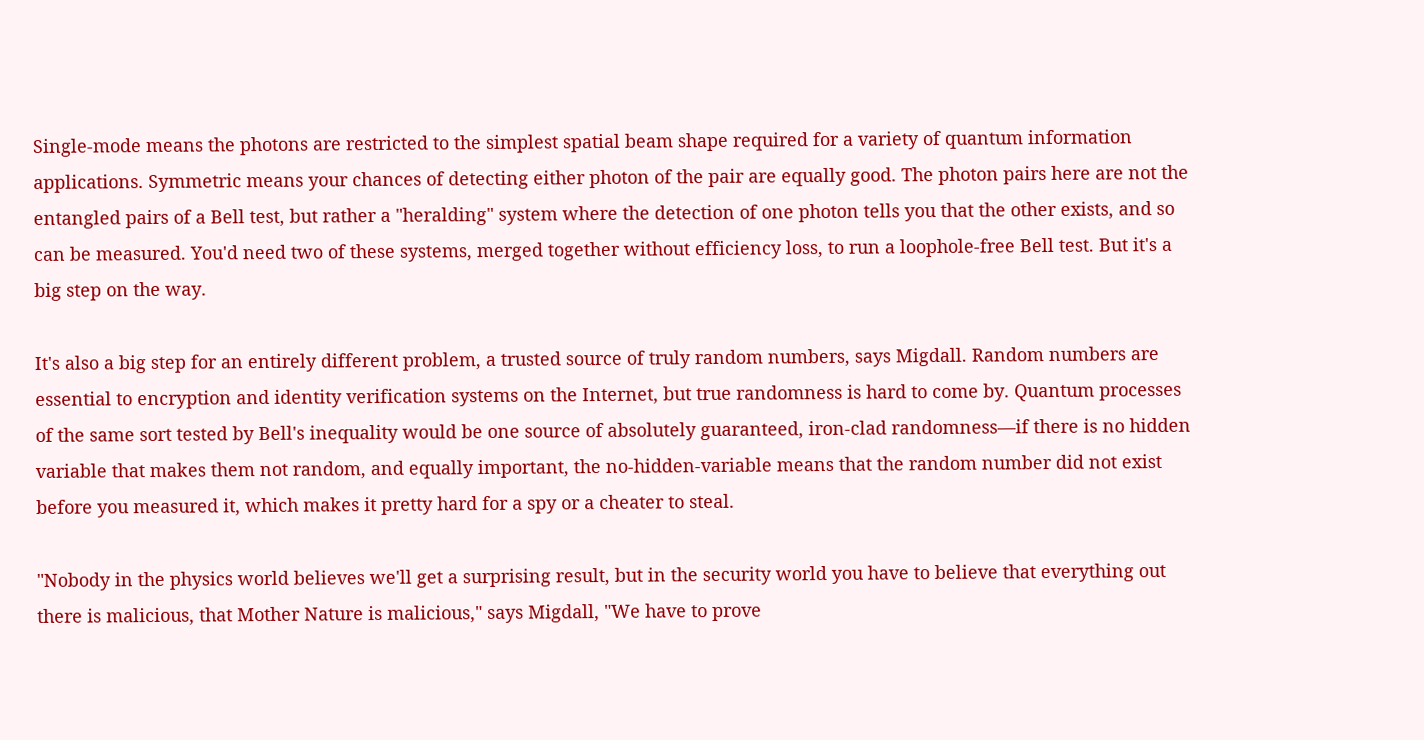Single-mode means the photons are restricted to the simplest spatial beam shape required for a variety of quantum information applications. Symmetric means your chances of detecting either photon of the pair are equally good. The photon pairs here are not the entangled pairs of a Bell test, but rather a "heralding" system where the detection of one photon tells you that the other exists, and so can be measured. You'd need two of these systems, merged together without efficiency loss, to run a loophole-free Bell test. But it's a big step on the way.

It's also a big step for an entirely different problem, a trusted source of truly random numbers, says Migdall. Random numbers are essential to encryption and identity verification systems on the Internet, but true randomness is hard to come by. Quantum processes of the same sort tested by Bell's inequality would be one source of absolutely guaranteed, iron-clad randomness—if there is no hidden variable that makes them not random, and equally important, the no-hidden-variable means that the random number did not exist before you measured it, which makes it pretty hard for a spy or a cheater to steal.

"Nobody in the physics world believes we'll get a surprising result, but in the security world you have to believe that everything out there is malicious, that Mother Nature is malicious," says Migdall, "We have to prove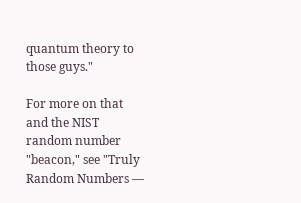quantum theory to those guys."

For more on that and the NIST random number "beacon," see "Truly Random Numbers —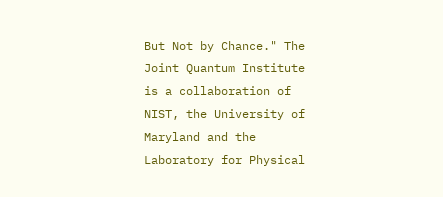But Not by Chance." The Joint Quantum Institute is a collaboration of NIST, the University of Maryland and the Laboratory for Physical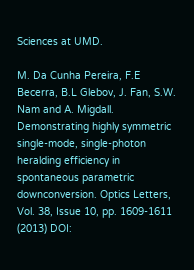Sciences at UMD.

M. Da Cunha Pereira, F.E Becerra, B.L Glebov, J. Fan, S.W. Nam and A. Migdall. Demonstrating highly symmetric single-mode, single-photon heralding efficiency in spontaneous parametric downconversion. Optics Letters, Vol. 38, Issue 10, pp. 1609-1611 (2013) DOI: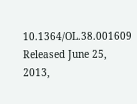10.1364/OL.38.001609
Released June 25, 2013,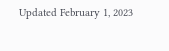Updated February 1, 2023